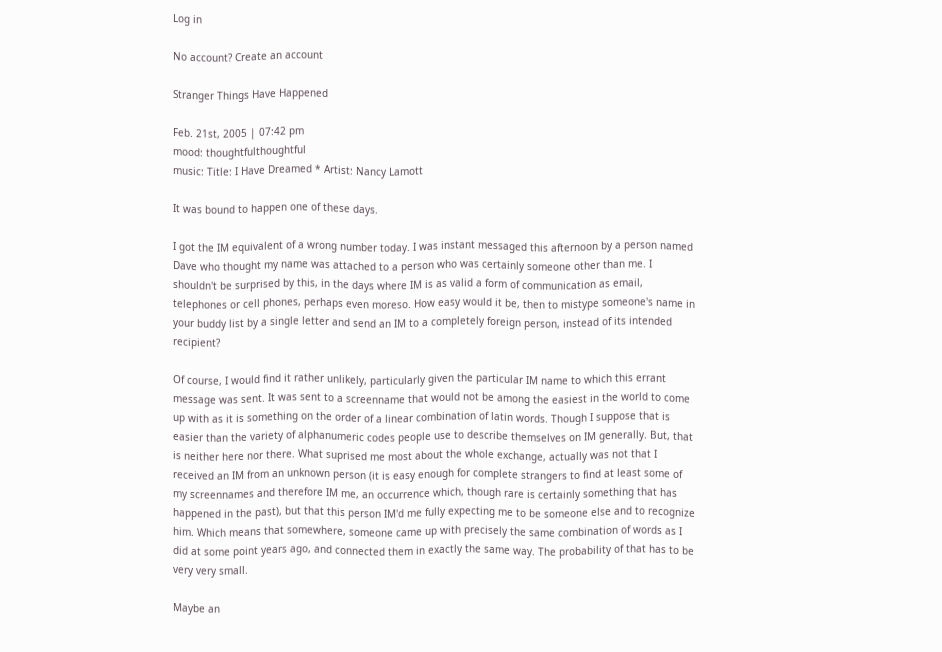Log in

No account? Create an account

Stranger Things Have Happened

Feb. 21st, 2005 | 07:42 pm
mood: thoughtfulthoughtful
music: Title: I Have Dreamed * Artist: Nancy Lamott

It was bound to happen one of these days.

I got the IM equivalent of a wrong number today. I was instant messaged this afternoon by a person named Dave who thought my name was attached to a person who was certainly someone other than me. I shouldn't be surprised by this, in the days where IM is as valid a form of communication as email, telephones or cell phones, perhaps even moreso. How easy would it be, then to mistype someone's name in your buddy list by a single letter and send an IM to a completely foreign person, instead of its intended recipient?

Of course, I would find it rather unlikely, particularly given the particular IM name to which this errant message was sent. It was sent to a screenname that would not be among the easiest in the world to come up with as it is something on the order of a linear combination of latin words. Though I suppose that is easier than the variety of alphanumeric codes people use to describe themselves on IM generally. But, that is neither here nor there. What suprised me most about the whole exchange, actually was not that I received an IM from an unknown person (it is easy enough for complete strangers to find at least some of my screennames and therefore IM me, an occurrence which, though rare is certainly something that has happened in the past), but that this person IM'd me fully expecting me to be someone else and to recognize him. Which means that somewhere, someone came up with precisely the same combination of words as I did at some point years ago, and connected them in exactly the same way. The probability of that has to be very very small.

Maybe an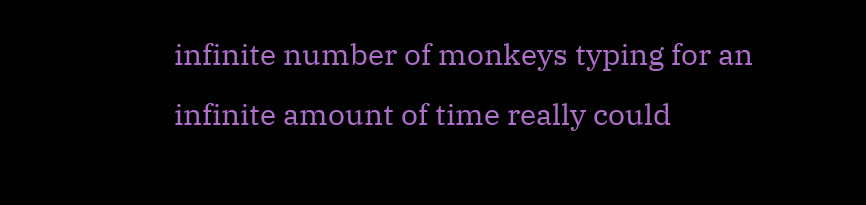infinite number of monkeys typing for an infinite amount of time really could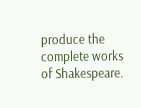produce the complete works of Shakespeare.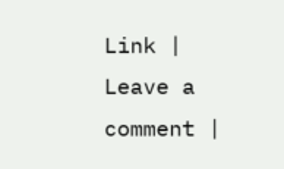Link | Leave a comment |